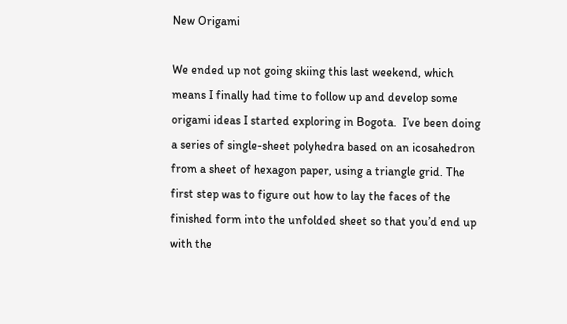New Origami

We ended up not going skiing this last weekend, which means I finally had time to follow up and develop some origami ideas I started exploring in Bogota.  I’ve been doing a series of single-sheet polyhedra based on an icosahedron from a sheet of hexagon paper, using a triangle grid. The first step was to figure out how to lay the faces of the finished form into the unfolded sheet so that you’d end up with the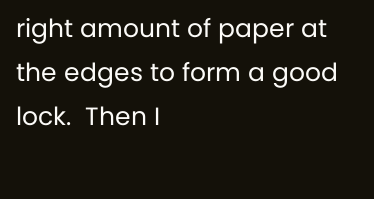right amount of paper at the edges to form a good lock.  Then I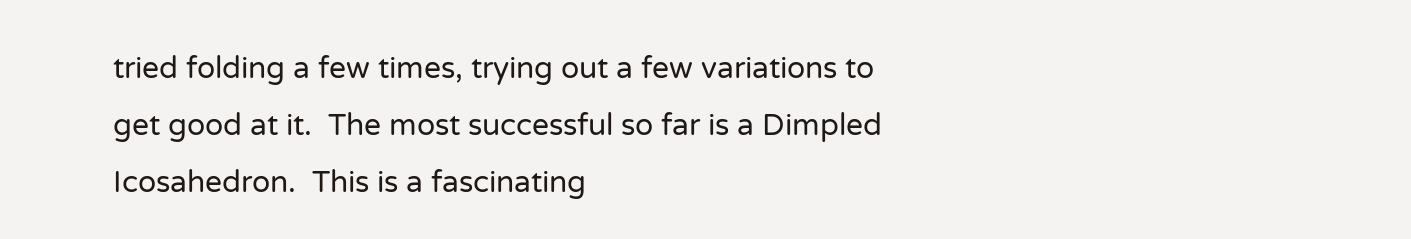tried folding a few times, trying out a few variations to get good at it.  The most successful so far is a Dimpled Icosahedron.  This is a fascinating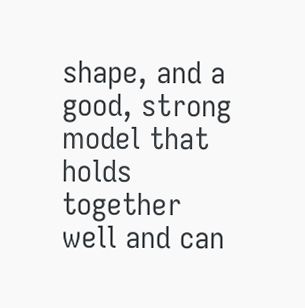shape, and a good, strong model that holds together well and can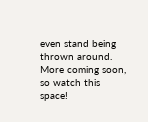even stand being thrown around.  More coming soon, so watch this space!